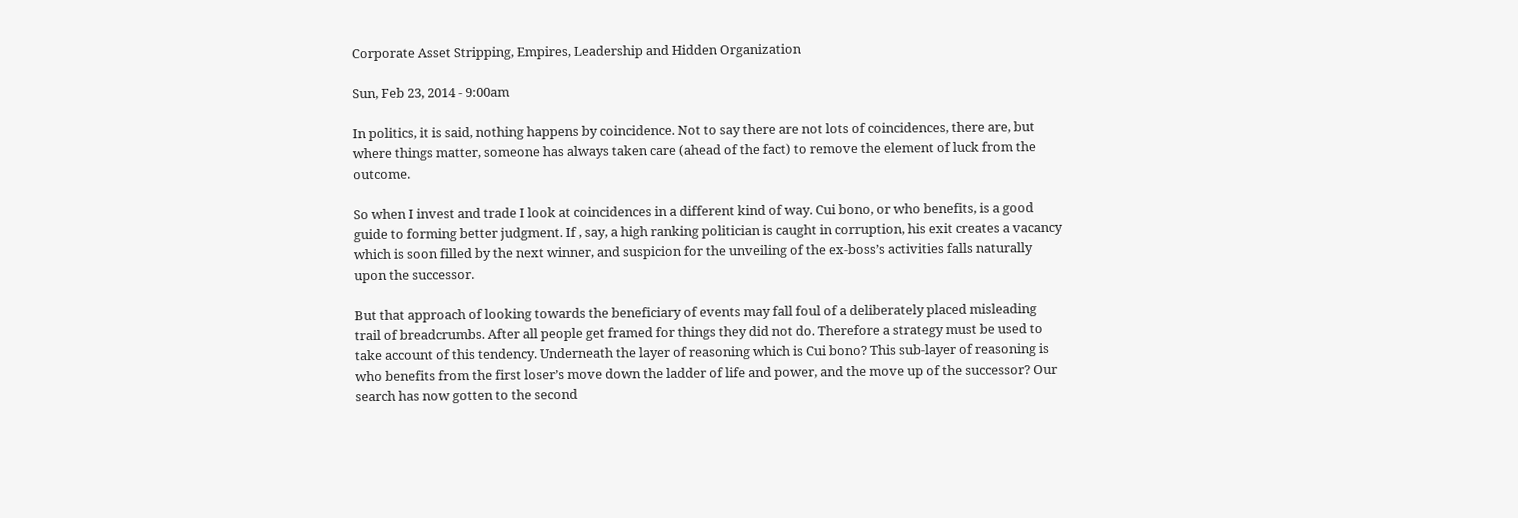Corporate Asset Stripping, Empires, Leadership and Hidden Organization

Sun, Feb 23, 2014 - 9:00am

In politics, it is said, nothing happens by coincidence. Not to say there are not lots of coincidences, there are, but where things matter, someone has always taken care (ahead of the fact) to remove the element of luck from the outcome.

So when I invest and trade I look at coincidences in a different kind of way. Cui bono, or who benefits, is a good guide to forming better judgment. If , say, a high ranking politician is caught in corruption, his exit creates a vacancy which is soon filled by the next winner, and suspicion for the unveiling of the ex-boss’s activities falls naturally upon the successor.

But that approach of looking towards the beneficiary of events may fall foul of a deliberately placed misleading trail of breadcrumbs. After all people get framed for things they did not do. Therefore a strategy must be used to take account of this tendency. Underneath the layer of reasoning which is Cui bono? This sub-layer of reasoning is who benefits from the first loser’s move down the ladder of life and power, and the move up of the successor? Our search has now gotten to the second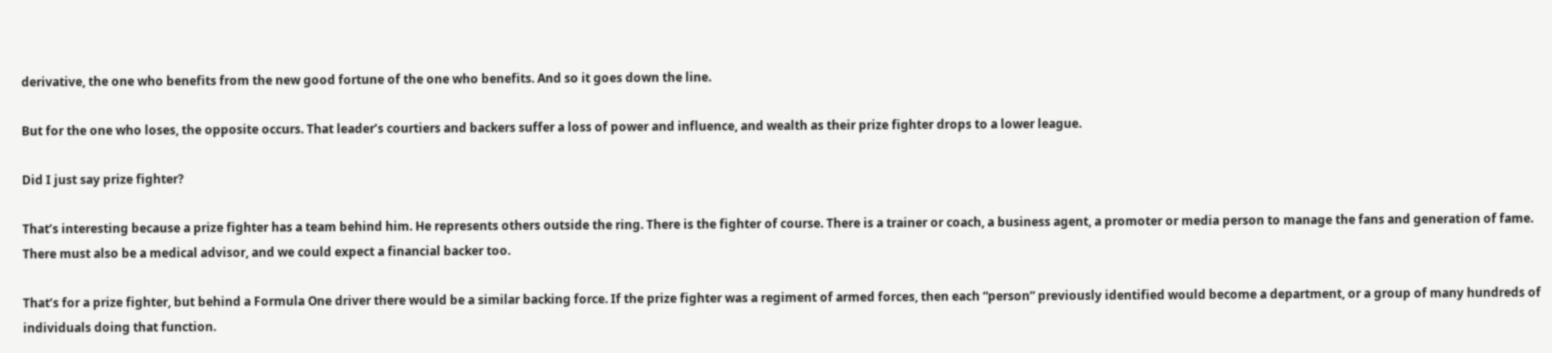derivative, the one who benefits from the new good fortune of the one who benefits. And so it goes down the line.

But for the one who loses, the opposite occurs. That leader’s courtiers and backers suffer a loss of power and influence, and wealth as their prize fighter drops to a lower league.

Did I just say prize fighter?

That’s interesting because a prize fighter has a team behind him. He represents others outside the ring. There is the fighter of course. There is a trainer or coach, a business agent, a promoter or media person to manage the fans and generation of fame. There must also be a medical advisor, and we could expect a financial backer too.

That’s for a prize fighter, but behind a Formula One driver there would be a similar backing force. If the prize fighter was a regiment of armed forces, then each “person” previously identified would become a department, or a group of many hundreds of individuals doing that function.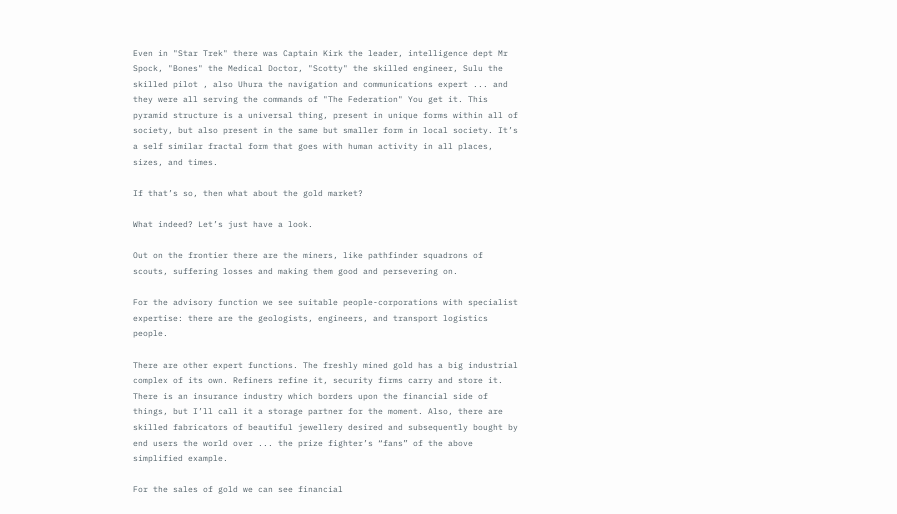Even in "Star Trek" there was Captain Kirk the leader, intelligence dept Mr Spock, "Bones" the Medical Doctor, "Scotty" the skilled engineer, Sulu the skilled pilot , also Uhura the navigation and communications expert ... and they were all serving the commands of "The Federation" You get it. This pyramid structure is a universal thing, present in unique forms within all of society, but also present in the same but smaller form in local society. It’s a self similar fractal form that goes with human activity in all places, sizes, and times.

If that’s so, then what about the gold market?

What indeed? Let’s just have a look.

Out on the frontier there are the miners, like pathfinder squadrons of scouts, suffering losses and making them good and persevering on.

For the advisory function we see suitable people-corporations with specialist expertise: there are the geologists, engineers, and transport logistics people.

There are other expert functions. The freshly mined gold has a big industrial complex of its own. Refiners refine it, security firms carry and store it. There is an insurance industry which borders upon the financial side of things, but I’ll call it a storage partner for the moment. Also, there are skilled fabricators of beautiful jewellery desired and subsequently bought by end users the world over ... the prize fighter’s “fans” of the above simplified example.

For the sales of gold we can see financial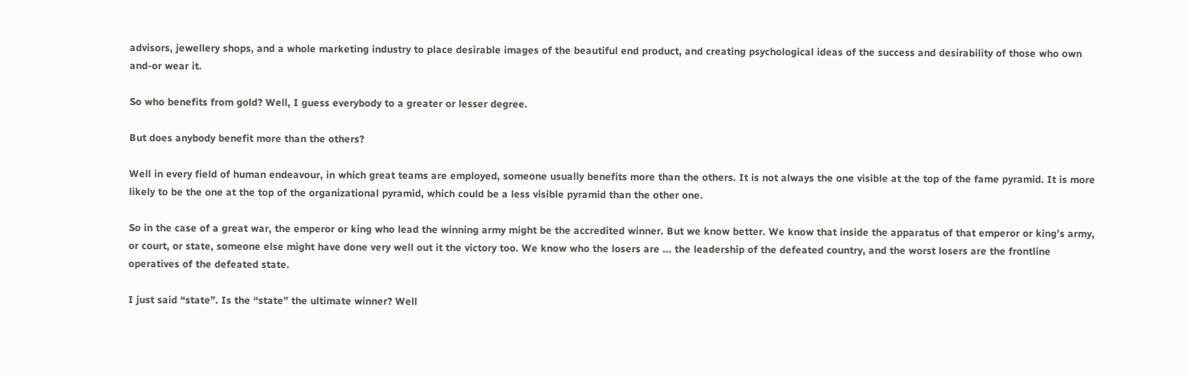advisors, jewellery shops, and a whole marketing industry to place desirable images of the beautiful end product, and creating psychological ideas of the success and desirability of those who own and-or wear it.

So who benefits from gold? Well, I guess everybody to a greater or lesser degree.

But does anybody benefit more than the others?

Well in every field of human endeavour, in which great teams are employed, someone usually benefits more than the others. It is not always the one visible at the top of the fame pyramid. It is more likely to be the one at the top of the organizational pyramid, which could be a less visible pyramid than the other one.

So in the case of a great war, the emperor or king who lead the winning army might be the accredited winner. But we know better. We know that inside the apparatus of that emperor or king’s army, or court, or state, someone else might have done very well out it the victory too. We know who the losers are ... the leadership of the defeated country, and the worst losers are the frontline operatives of the defeated state.

I just said “state”. Is the “state” the ultimate winner? Well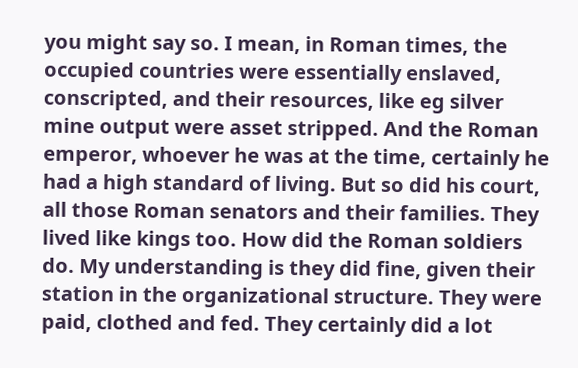you might say so. I mean, in Roman times, the occupied countries were essentially enslaved, conscripted, and their resources, like eg silver mine output were asset stripped. And the Roman emperor, whoever he was at the time, certainly he had a high standard of living. But so did his court, all those Roman senators and their families. They lived like kings too. How did the Roman soldiers do. My understanding is they did fine, given their station in the organizational structure. They were paid, clothed and fed. They certainly did a lot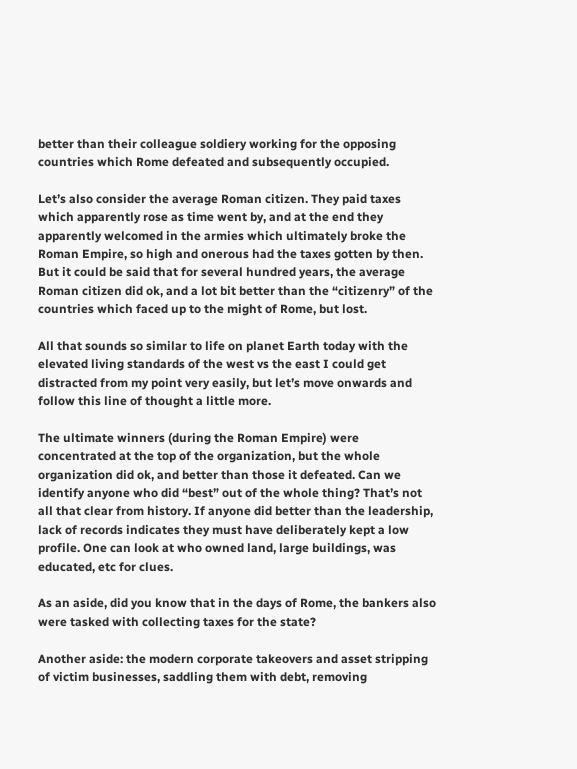better than their colleague soldiery working for the opposing countries which Rome defeated and subsequently occupied.

Let’s also consider the average Roman citizen. They paid taxes which apparently rose as time went by, and at the end they apparently welcomed in the armies which ultimately broke the Roman Empire, so high and onerous had the taxes gotten by then. But it could be said that for several hundred years, the average Roman citizen did ok, and a lot bit better than the “citizenry” of the countries which faced up to the might of Rome, but lost.

All that sounds so similar to life on planet Earth today with the elevated living standards of the west vs the east I could get distracted from my point very easily, but let’s move onwards and follow this line of thought a little more.

The ultimate winners (during the Roman Empire) were concentrated at the top of the organization, but the whole organization did ok, and better than those it defeated. Can we identify anyone who did “best” out of the whole thing? That’s not all that clear from history. If anyone did better than the leadership, lack of records indicates they must have deliberately kept a low profile. One can look at who owned land, large buildings, was educated, etc for clues.

As an aside, did you know that in the days of Rome, the bankers also were tasked with collecting taxes for the state?

Another aside: the modern corporate takeovers and asset stripping of victim businesses, saddling them with debt, removing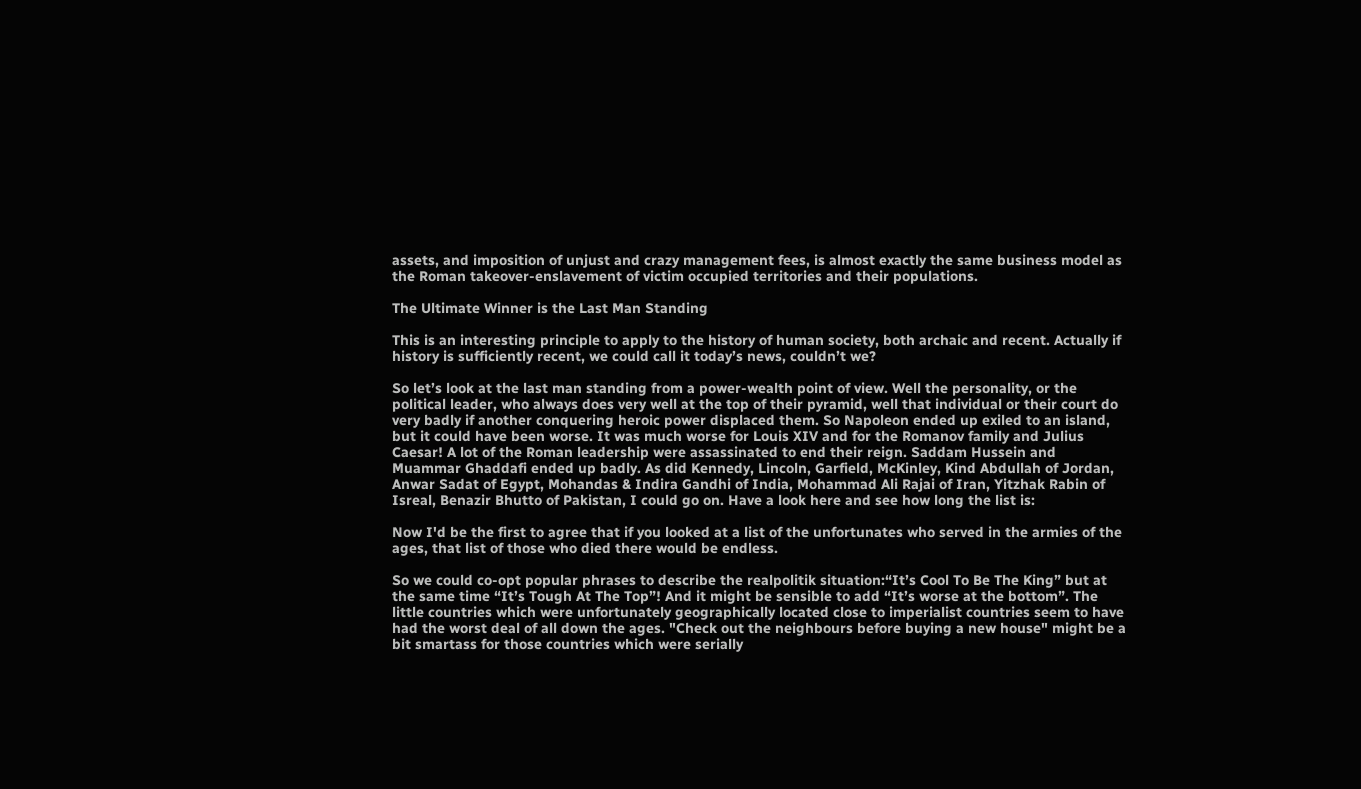assets, and imposition of unjust and crazy management fees, is almost exactly the same business model as the Roman takeover-enslavement of victim occupied territories and their populations.

The Ultimate Winner is the Last Man Standing

This is an interesting principle to apply to the history of human society, both archaic and recent. Actually if history is sufficiently recent, we could call it today’s news, couldn’t we?

So let’s look at the last man standing from a power-wealth point of view. Well the personality, or the political leader, who always does very well at the top of their pyramid, well that individual or their court do very badly if another conquering heroic power displaced them. So Napoleon ended up exiled to an island, but it could have been worse. It was much worse for Louis XIV and for the Romanov family and Julius Caesar! A lot of the Roman leadership were assassinated to end their reign. Saddam Hussein and Muammar Ghaddafi ended up badly. As did Kennedy, Lincoln, Garfield, McKinley, Kind Abdullah of Jordan, Anwar Sadat of Egypt, Mohandas & Indira Gandhi of India, Mohammad Ali Rajai of Iran, Yitzhak Rabin of Isreal, Benazir Bhutto of Pakistan, I could go on. Have a look here and see how long the list is:

Now I'd be the first to agree that if you looked at a list of the unfortunates who served in the armies of the ages, that list of those who died there would be endless.

So we could co-opt popular phrases to describe the realpolitik situation:“It’s Cool To Be The King” but at the same time “It’s Tough At The Top”! And it might be sensible to add “It’s worse at the bottom”. The little countries which were unfortunately geographically located close to imperialist countries seem to have had the worst deal of all down the ages. "Check out the neighbours before buying a new house" might be a bit smartass for those countries which were serially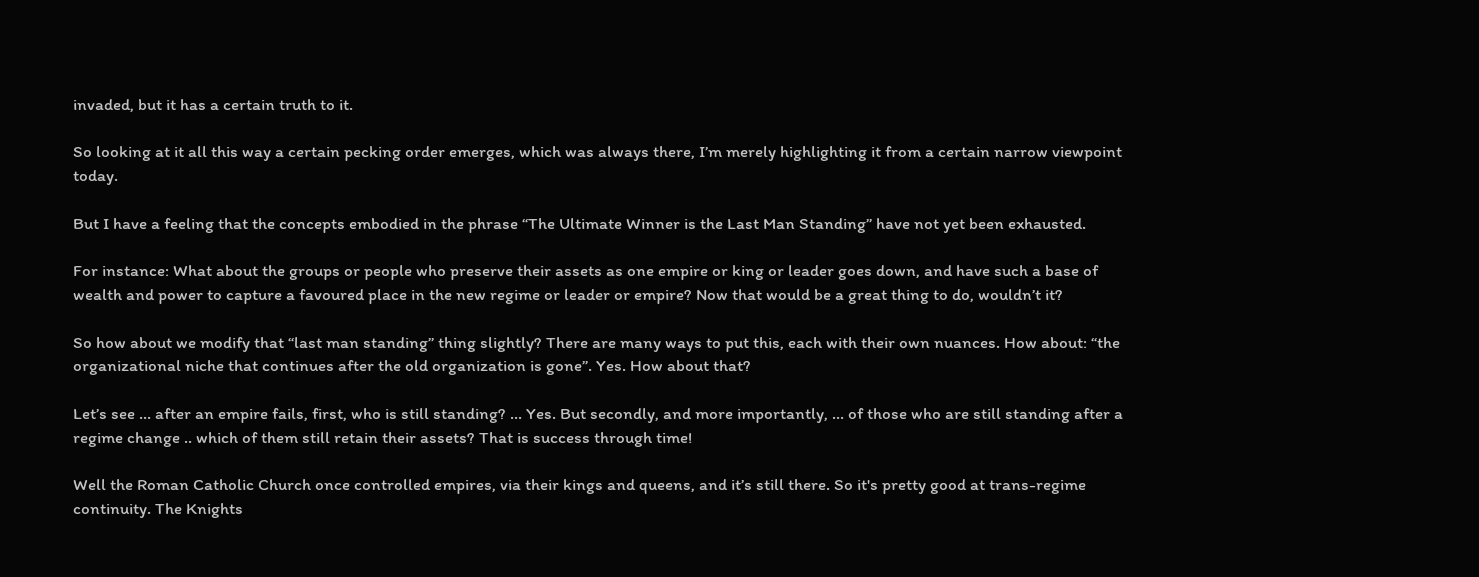invaded, but it has a certain truth to it.

So looking at it all this way a certain pecking order emerges, which was always there, I’m merely highlighting it from a certain narrow viewpoint today.

But I have a feeling that the concepts embodied in the phrase “The Ultimate Winner is the Last Man Standing” have not yet been exhausted.

For instance: What about the groups or people who preserve their assets as one empire or king or leader goes down, and have such a base of wealth and power to capture a favoured place in the new regime or leader or empire? Now that would be a great thing to do, wouldn’t it?

So how about we modify that “last man standing” thing slightly? There are many ways to put this, each with their own nuances. How about: “the organizational niche that continues after the old organization is gone”. Yes. How about that?

Let’s see ... after an empire fails, first, who is still standing? ... Yes. But secondly, and more importantly, ... of those who are still standing after a regime change .. which of them still retain their assets? That is success through time!

Well the Roman Catholic Church once controlled empires, via their kings and queens, and it’s still there. So it's pretty good at trans-regime continuity. The Knights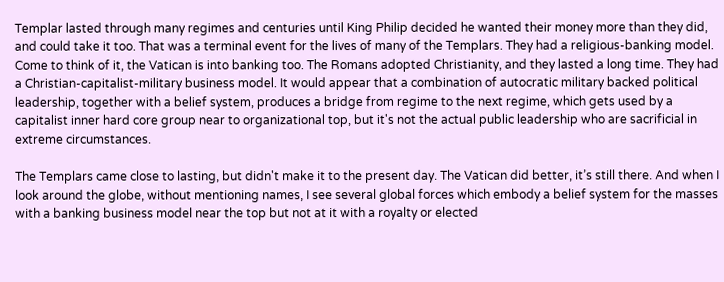Templar lasted through many regimes and centuries until King Philip decided he wanted their money more than they did, and could take it too. That was a terminal event for the lives of many of the Templars. They had a religious-banking model. Come to think of it, the Vatican is into banking too. The Romans adopted Christianity, and they lasted a long time. They had a Christian-capitalist-military business model. It would appear that a combination of autocratic military backed political leadership, together with a belief system, produces a bridge from regime to the next regime, which gets used by a capitalist inner hard core group near to organizational top, but it's not the actual public leadership who are sacrificial in extreme circumstances.

The Templars came close to lasting, but didn't make it to the present day. The Vatican did better, it’s still there. And when I look around the globe, without mentioning names, I see several global forces which embody a belief system for the masses with a banking business model near the top but not at it with a royalty or elected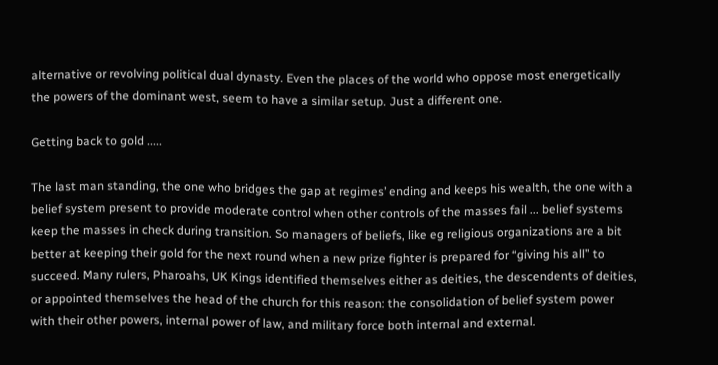alternative or revolving political dual dynasty. Even the places of the world who oppose most energetically the powers of the dominant west, seem to have a similar setup. Just a different one.

Getting back to gold .....

The last man standing, the one who bridges the gap at regimes’ ending and keeps his wealth, the one with a belief system present to provide moderate control when other controls of the masses fail ... belief systems keep the masses in check during transition. So managers of beliefs, like eg religious organizations are a bit better at keeping their gold for the next round when a new prize fighter is prepared for “giving his all” to succeed. Many rulers, Pharoahs, UK Kings identified themselves either as deities, the descendents of deities, or appointed themselves the head of the church for this reason: the consolidation of belief system power with their other powers, internal power of law, and military force both internal and external.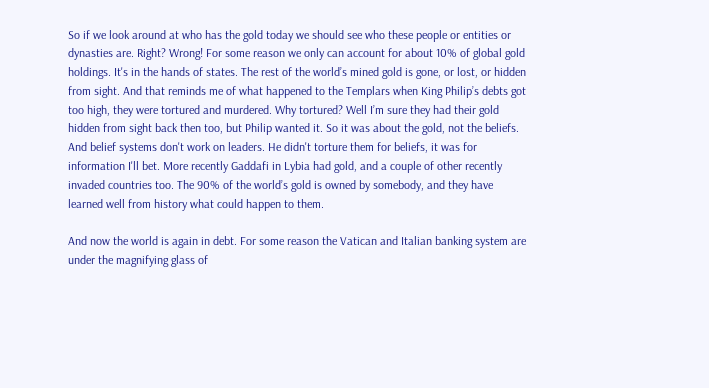So if we look around at who has the gold today we should see who these people or entities or dynasties are. Right? Wrong! For some reason we only can account for about 10% of global gold holdings. It's in the hands of states. The rest of the world’s mined gold is gone, or lost, or hidden from sight. And that reminds me of what happened to the Templars when King Philip’s debts got too high, they were tortured and murdered. Why tortured? Well I’m sure they had their gold hidden from sight back then too, but Philip wanted it. So it was about the gold, not the beliefs. And belief systems don't work on leaders. He didn't torture them for beliefs, it was for information I'll bet. More recently Gaddafi in Lybia had gold, and a couple of other recently invaded countries too. The 90% of the world’s gold is owned by somebody, and they have learned well from history what could happen to them.

And now the world is again in debt. For some reason the Vatican and Italian banking system are under the magnifying glass of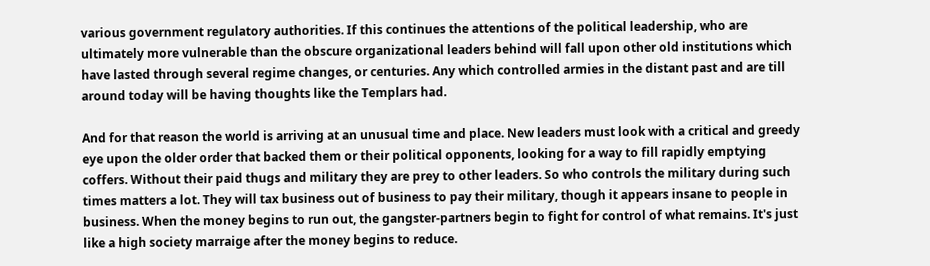various government regulatory authorities. If this continues the attentions of the political leadership, who are ultimately more vulnerable than the obscure organizational leaders behind will fall upon other old institutions which have lasted through several regime changes, or centuries. Any which controlled armies in the distant past and are till around today will be having thoughts like the Templars had.

And for that reason the world is arriving at an unusual time and place. New leaders must look with a critical and greedy eye upon the older order that backed them or their political opponents, looking for a way to fill rapidly emptying coffers. Without their paid thugs and military they are prey to other leaders. So who controls the military during such times matters a lot. They will tax business out of business to pay their military, though it appears insane to people in business. When the money begins to run out, the gangster-partners begin to fight for control of what remains. It's just like a high society marraige after the money begins to reduce.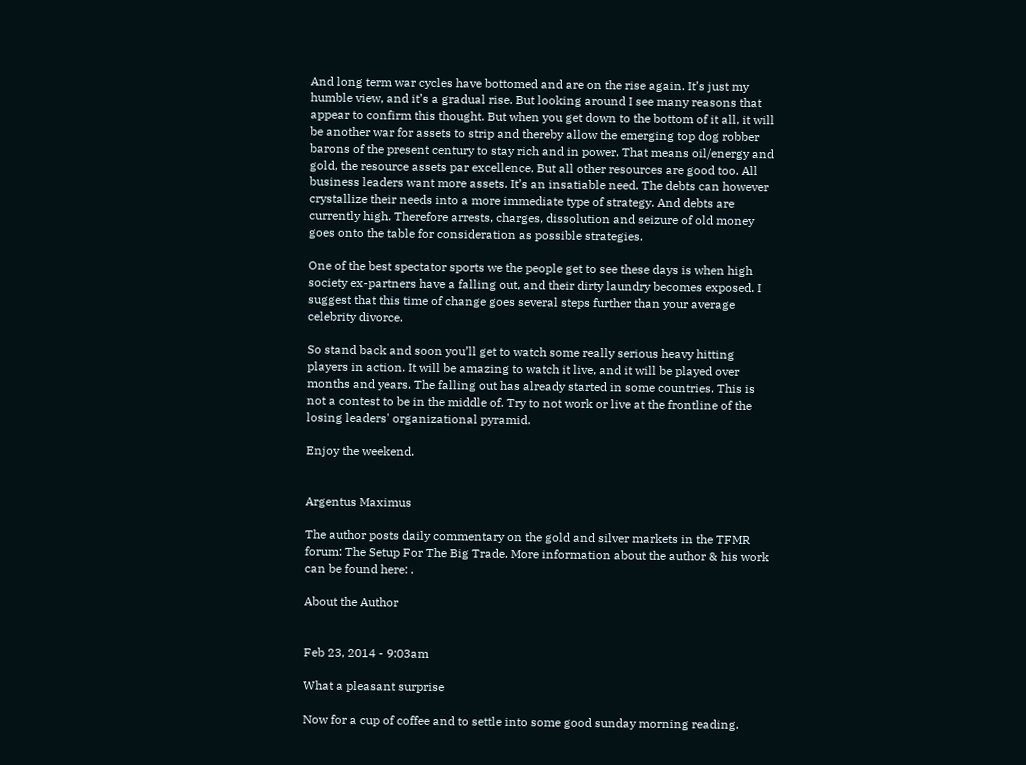And long term war cycles have bottomed and are on the rise again. It’s just my humble view, and it’s a gradual rise. But looking around I see many reasons that appear to confirm this thought. But when you get down to the bottom of it all, it will be another war for assets to strip and thereby allow the emerging top dog robber barons of the present century to stay rich and in power. That means oil/energy and gold, the resource assets par excellence. But all other resources are good too. All business leaders want more assets. It’s an insatiable need. The debts can however crystallize their needs into a more immediate type of strategy. And debts are currently high. Therefore arrests, charges, dissolution and seizure of old money goes onto the table for consideration as possible strategies.

One of the best spectator sports we the people get to see these days is when high society ex-partners have a falling out, and their dirty laundry becomes exposed. I suggest that this time of change goes several steps further than your average celebrity divorce.

So stand back and soon you’ll get to watch some really serious heavy hitting players in action. It will be amazing to watch it live, and it will be played over months and years. The falling out has already started in some countries. This is not a contest to be in the middle of. Try to not work or live at the frontline of the losing leaders' organizational pyramid.

Enjoy the weekend.


Argentus Maximus

The author posts daily commentary on the gold and silver markets in the TFMR forum: The Setup For The Big Trade. More information about the author & his work can be found here: .

About the Author


Feb 23, 2014 - 9:03am

What a pleasant surprise

Now for a cup of coffee and to settle into some good sunday morning reading.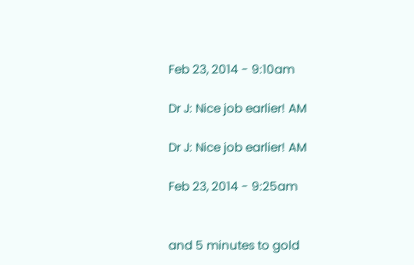Feb 23, 2014 - 9:10am

Dr J: Nice job earlier! AM

Dr J: Nice job earlier! AM

Feb 23, 2014 - 9:25am


and 5 minutes to gold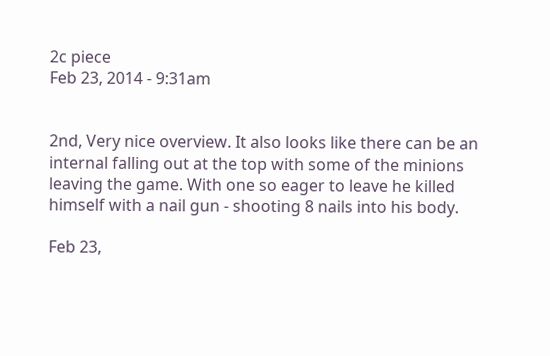2c piece
Feb 23, 2014 - 9:31am


2nd, Very nice overview. It also looks like there can be an internal falling out at the top with some of the minions leaving the game. With one so eager to leave he killed himself with a nail gun - shooting 8 nails into his body.

Feb 23,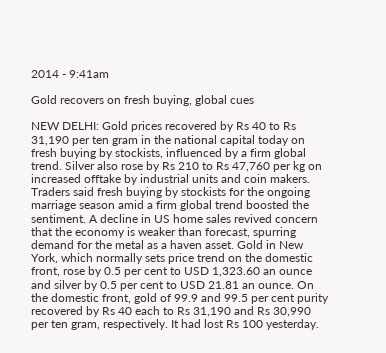2014 - 9:41am

Gold recovers on fresh buying, global cues

NEW DELHI: Gold prices recovered by Rs 40 to Rs 31,190 per ten gram in the national capital today on fresh buying by stockists, influenced by a firm global trend. Silver also rose by Rs 210 to Rs 47,760 per kg on increased offtake by industrial units and coin makers. Traders said fresh buying by stockists for the ongoing marriage season amid a firm global trend boosted the sentiment. A decline in US home sales revived concern that the economy is weaker than forecast, spurring demand for the metal as a haven asset. Gold in New York, which normally sets price trend on the domestic front, rose by 0.5 per cent to USD 1,323.60 an ounce and silver by 0.5 per cent to USD 21.81 an ounce. On the domestic front, gold of 99.9 and 99.5 per cent purity recovered by Rs 40 each to Rs 31,190 and Rs 30,990 per ten gram, respectively. It had lost Rs 100 yesterday.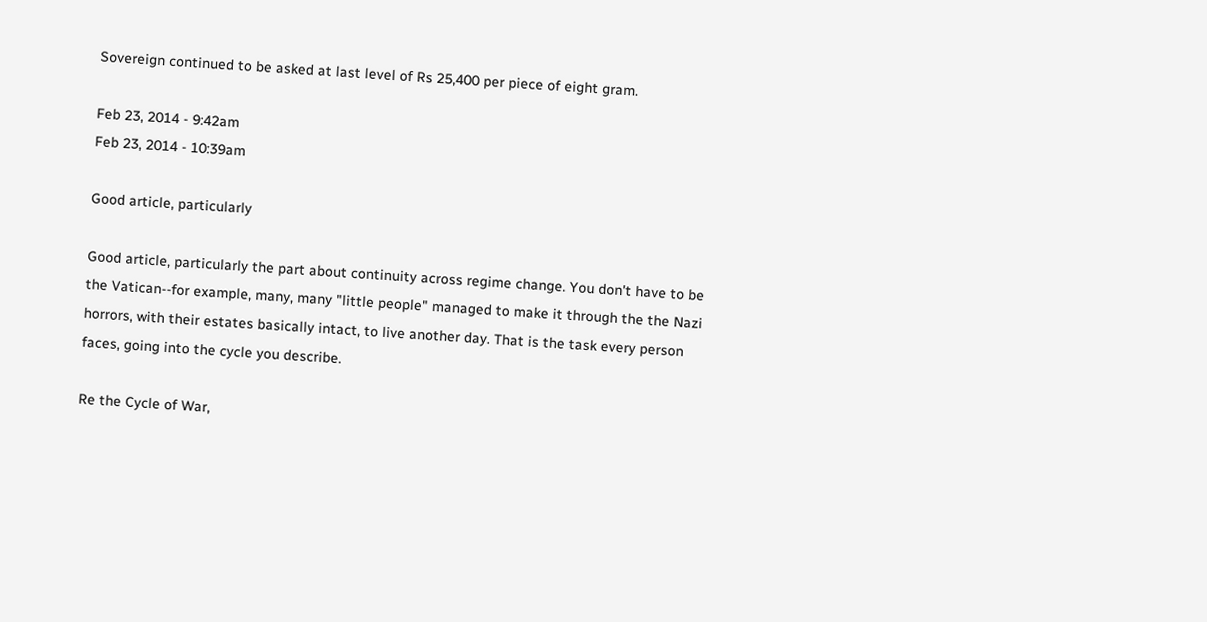Sovereign continued to be asked at last level of Rs 25,400 per piece of eight gram.

Feb 23, 2014 - 9:42am
Feb 23, 2014 - 10:39am

Good article, particularly

Good article, particularly the part about continuity across regime change. You don't have to be the Vatican--for example, many, many "little people" managed to make it through the the Nazi horrors, with their estates basically intact, to live another day. That is the task every person faces, going into the cycle you describe.

Re the Cycle of War,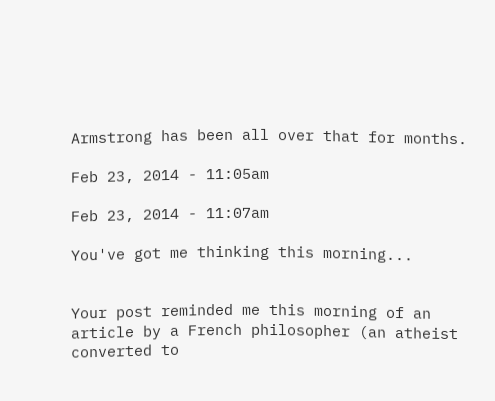Armstrong has been all over that for months.

Feb 23, 2014 - 11:05am

Feb 23, 2014 - 11:07am

You've got me thinking this morning...


Your post reminded me this morning of an article by a French philosopher (an atheist converted to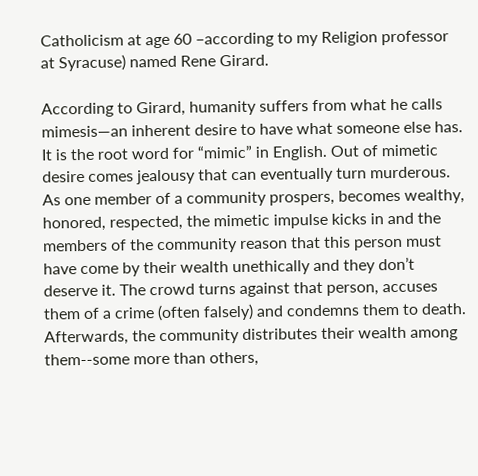Catholicism at age 60 –according to my Religion professor at Syracuse) named Rene Girard.

According to Girard, humanity suffers from what he calls mimesis—an inherent desire to have what someone else has. It is the root word for “mimic” in English. Out of mimetic desire comes jealousy that can eventually turn murderous. As one member of a community prospers, becomes wealthy, honored, respected, the mimetic impulse kicks in and the members of the community reason that this person must have come by their wealth unethically and they don’t deserve it. The crowd turns against that person, accuses them of a crime (often falsely) and condemns them to death. Afterwards, the community distributes their wealth among them--some more than others,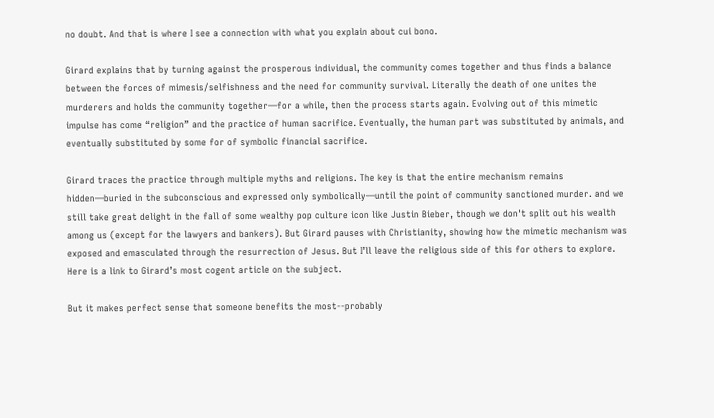no doubt. And that is where I see a connection with what you explain about cui bono.

Girard explains that by turning against the prosperous individual, the community comes together and thus finds a balance between the forces of mimesis/selfishness and the need for community survival. Literally the death of one unites the murderers and holds the community together—for a while, then the process starts again. Evolving out of this mimetic impulse has come “religion” and the practice of human sacrifice. Eventually, the human part was substituted by animals, and eventually substituted by some for of symbolic financial sacrifice.

Girard traces the practice through multiple myths and religions. The key is that the entire mechanism remains hidden—buried in the subconscious and expressed only symbolically—until the point of community sanctioned murder. and we still take great delight in the fall of some wealthy pop culture icon like Justin Bieber, though we don't split out his wealth among us (except for the lawyers and bankers). But Girard pauses with Christianity, showing how the mimetic mechanism was exposed and emasculated through the resurrection of Jesus. But I’ll leave the religious side of this for others to explore. Here is a link to Girard’s most cogent article on the subject.

But it makes perfect sense that someone benefits the most--probably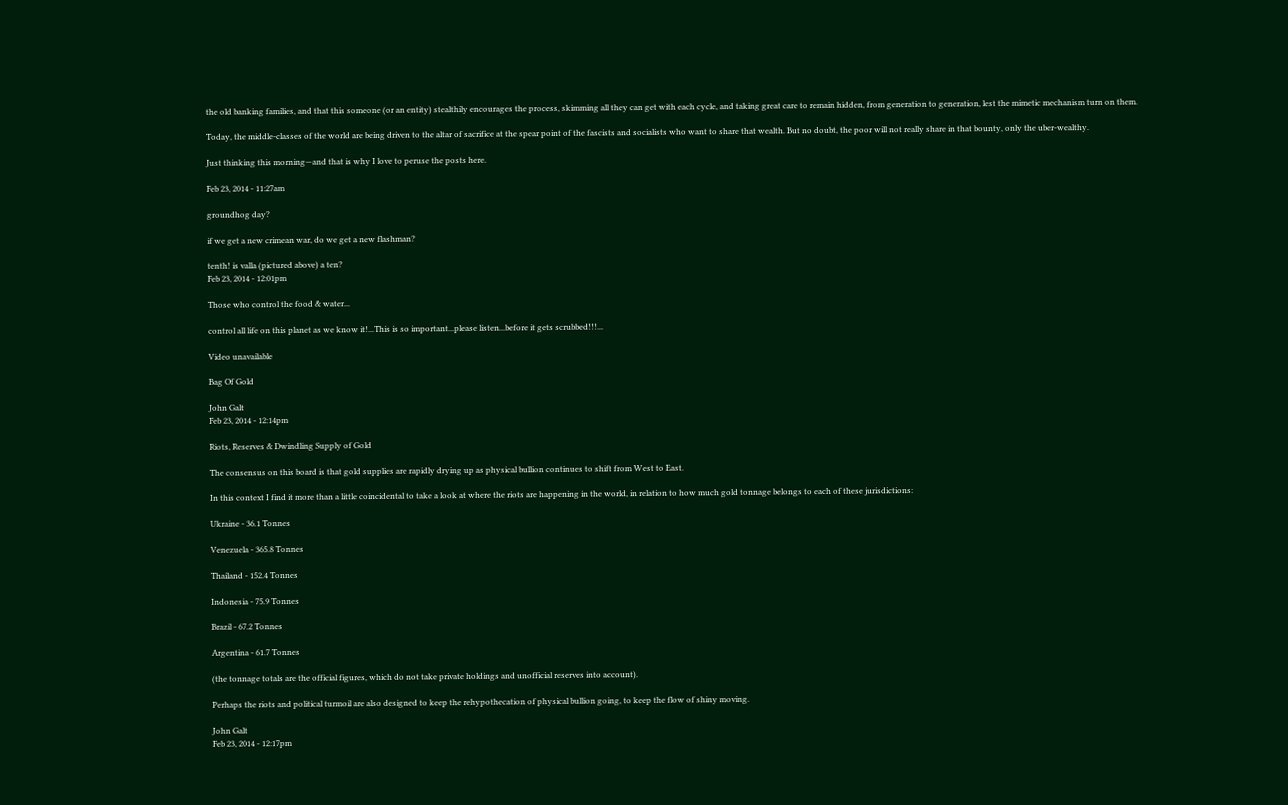the old banking families, and that this someone (or an entity) stealthily encourages the process, skimming all they can get with each cycle, and taking great care to remain hidden, from generation to generation, lest the mimetic mechanism turn on them.

Today, the middle-classes of the world are being driven to the altar of sacrifice at the spear point of the fascists and socialists who want to share that wealth. But no doubt, the poor will not really share in that bounty, only the uber-wealthy.

Just thinking this morning—and that is why I love to peruse the posts here.

Feb 23, 2014 - 11:27am

groundhog day?

if we get a new crimean war, do we get a new flashman?

tenth! is valla (pictured above) a ten?
Feb 23, 2014 - 12:01pm

Those who control the food & water...

control all life on this planet as we know it!...This is so important...please listen...before it gets scrubbed!!!...

Video unavailable

Bag Of Gold

John Galt
Feb 23, 2014 - 12:14pm

Riots, Reserves & Dwindling Supply of Gold

The consensus on this board is that gold supplies are rapidly drying up as physical bullion continues to shift from West to East.

In this context I find it more than a little coincidental to take a look at where the riots are happening in the world, in relation to how much gold tonnage belongs to each of these jurisdictions:

Ukraine - 36.1 Tonnes

Venezuela - 365.8 Tonnes

Thailand - 152.4 Tonnes

Indonesia - 75.9 Tonnes

Brazil - 67.2 Tonnes

Argentina - 61.7 Tonnes

(the tonnage totals are the official figures, which do not take private holdings and unofficial reserves into account).

Perhaps the riots and political turmoil are also designed to keep the rehypothecation of physical bullion going, to keep the flow of shiny moving.

John Galt
Feb 23, 2014 - 12:17pm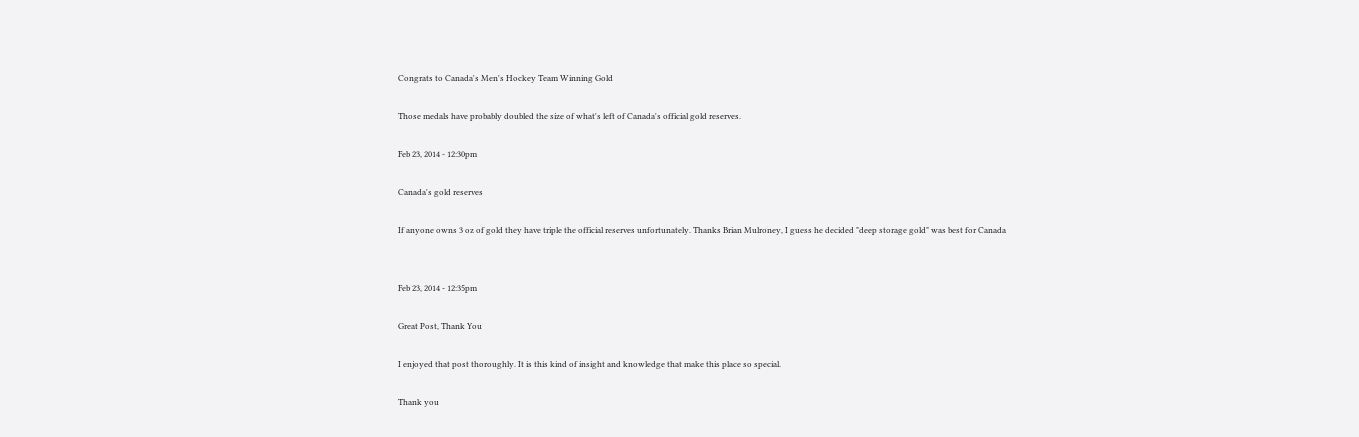Congrats to Canada's Men's Hockey Team Winning Gold

Those medals have probably doubled the size of what's left of Canada's official gold reserves.

Feb 23, 2014 - 12:30pm

Canada's gold reserves

If anyone owns 3 oz of gold they have triple the official reserves unfortunately. Thanks Brian Mulroney, I guess he decided "deep storage gold" was best for Canada


Feb 23, 2014 - 12:35pm

Great Post, Thank You

I enjoyed that post thoroughly. It is this kind of insight and knowledge that make this place so special.

Thank you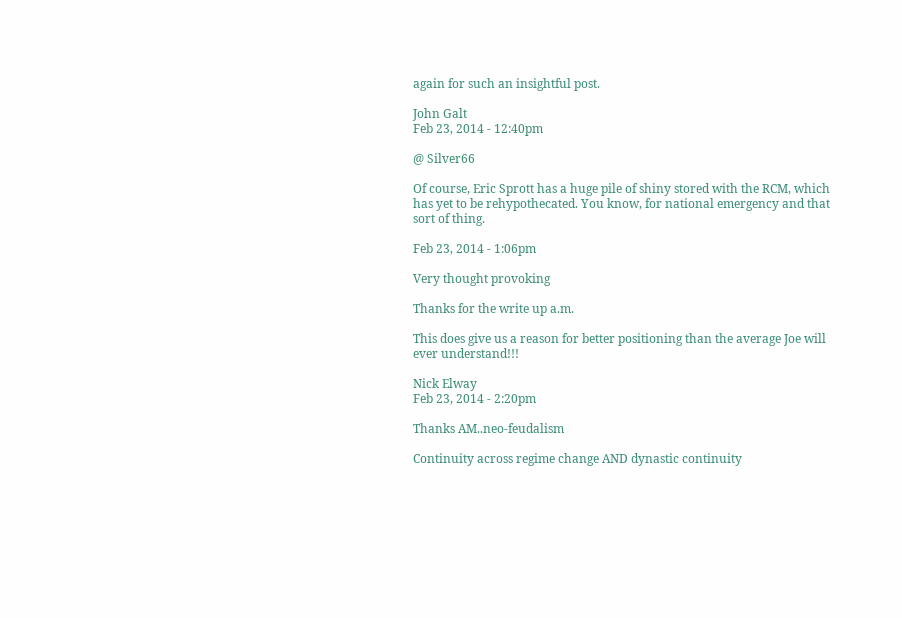again for such an insightful post.

John Galt
Feb 23, 2014 - 12:40pm

@ Silver66

Of course, Eric Sprott has a huge pile of shiny stored with the RCM, which has yet to be rehypothecated. You know, for national emergency and that sort of thing.

Feb 23, 2014 - 1:06pm

Very thought provoking

Thanks for the write up a.m.

This does give us a reason for better positioning than the average Joe will ever understand!!!

Nick Elway
Feb 23, 2014 - 2:20pm

Thanks AM..neo-feudalism

Continuity across regime change AND dynastic continuity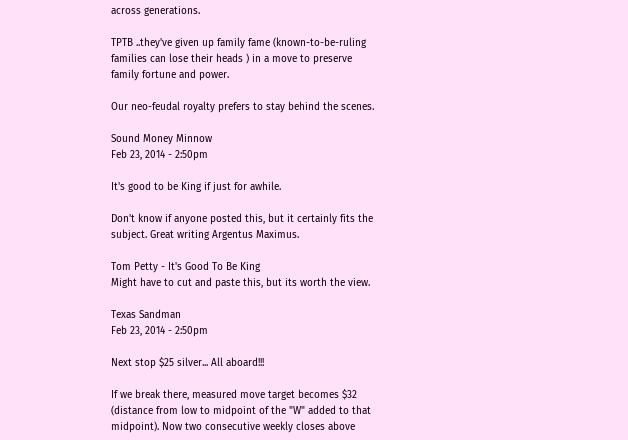across generations.

TPTB ..they've given up family fame (known-to-be-ruling families can lose their heads ) in a move to preserve family fortune and power.

Our neo-feudal royalty prefers to stay behind the scenes.

Sound Money Minnow
Feb 23, 2014 - 2:50pm

It's good to be King if just for awhile.

Don't know if anyone posted this, but it certainly fits the subject. Great writing Argentus Maximus.

Tom Petty - It's Good To Be King
Might have to cut and paste this, but its worth the view.

Texas Sandman
Feb 23, 2014 - 2:50pm

Next stop $25 silver... All aboard!!!

If we break there, measured move target becomes $32 (distance from low to midpoint of the "W" added to that midpoint). Now two consecutive weekly closes above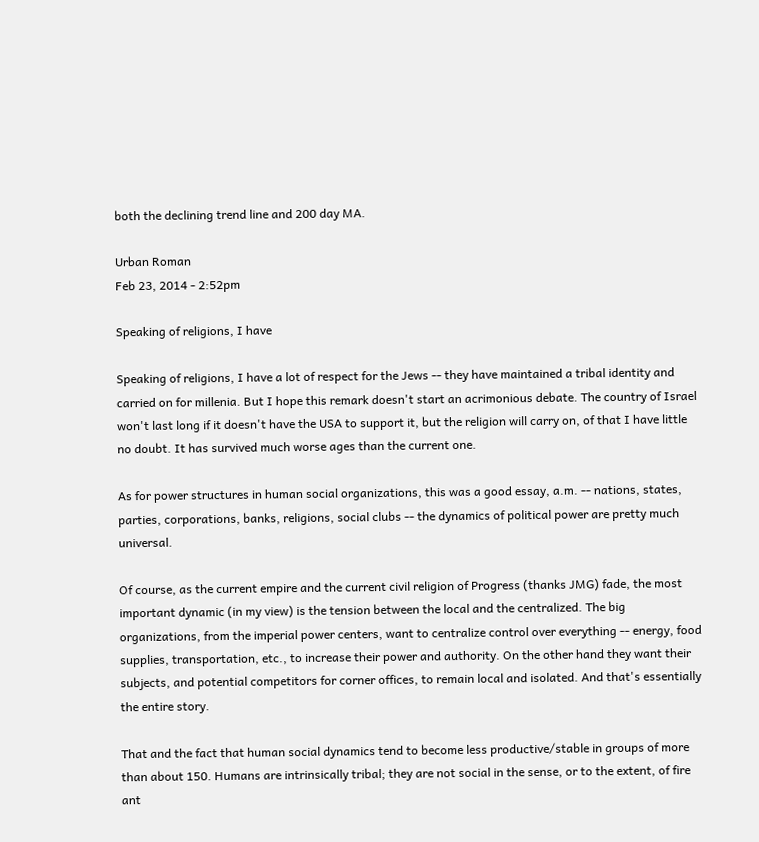both the declining trend line and 200 day MA.

Urban Roman
Feb 23, 2014 - 2:52pm

Speaking of religions, I have

Speaking of religions, I have a lot of respect for the Jews -- they have maintained a tribal identity and carried on for millenia. But I hope this remark doesn't start an acrimonious debate. The country of Israel won't last long if it doesn't have the USA to support it, but the religion will carry on, of that I have little no doubt. It has survived much worse ages than the current one.

As for power structures in human social organizations, this was a good essay, a.m. -- nations, states, parties, corporations, banks, religions, social clubs -- the dynamics of political power are pretty much universal.

Of course, as the current empire and the current civil religion of Progress (thanks JMG) fade, the most important dynamic (in my view) is the tension between the local and the centralized. The big organizations, from the imperial power centers, want to centralize control over everything -- energy, food supplies, transportation, etc., to increase their power and authority. On the other hand they want their subjects, and potential competitors for corner offices, to remain local and isolated. And that's essentially the entire story.

That and the fact that human social dynamics tend to become less productive/stable in groups of more than about 150. Humans are intrinsically tribal; they are not social in the sense, or to the extent, of fire ant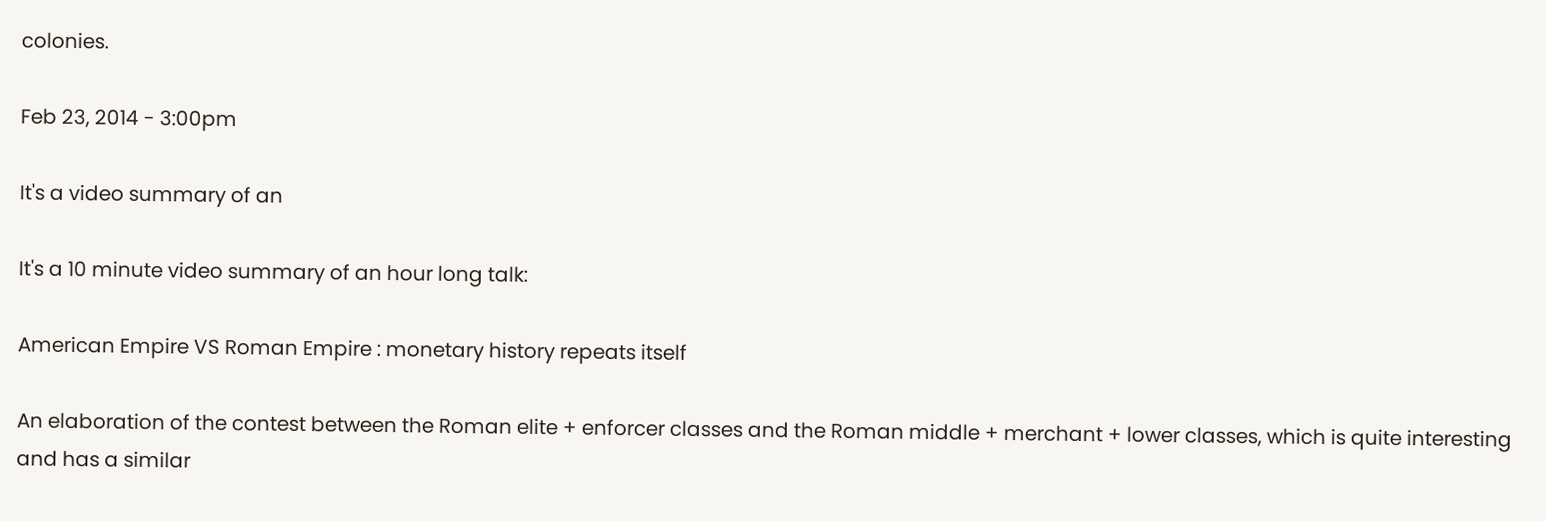colonies.

Feb 23, 2014 - 3:00pm

It's a video summary of an

It's a 10 minute video summary of an hour long talk:

American Empire VS Roman Empire : monetary history repeats itself

An elaboration of the contest between the Roman elite + enforcer classes and the Roman middle + merchant + lower classes, which is quite interesting and has a similar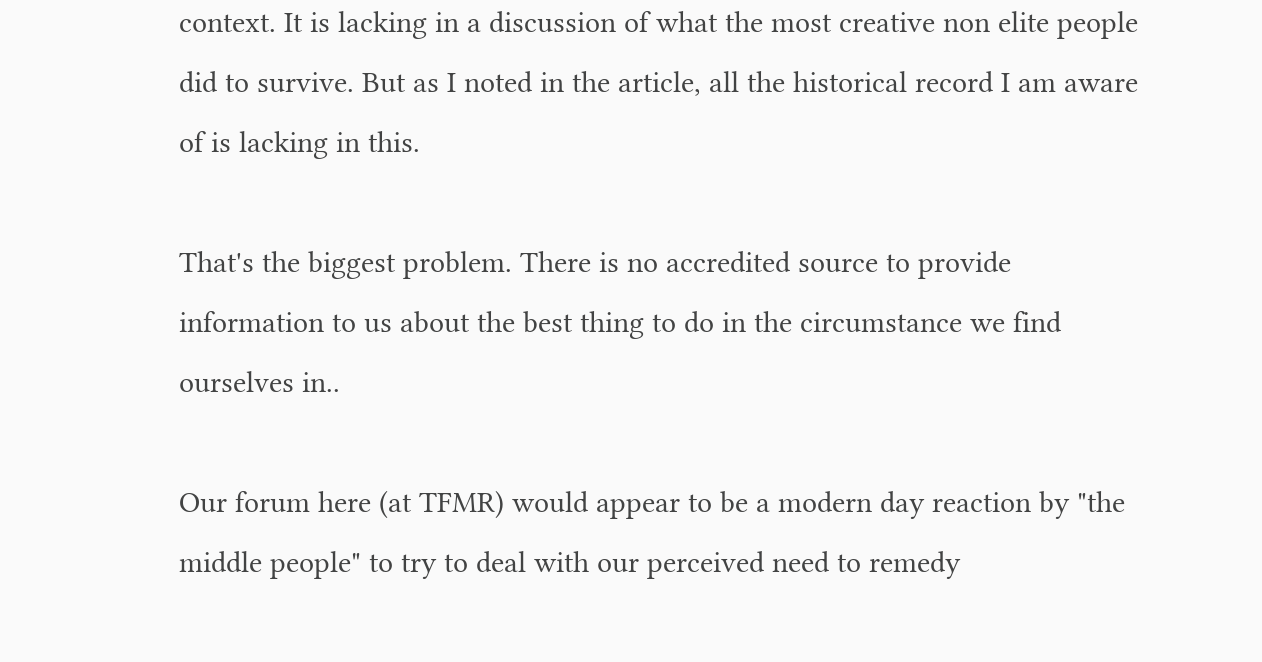context. It is lacking in a discussion of what the most creative non elite people did to survive. But as I noted in the article, all the historical record I am aware of is lacking in this.

That's the biggest problem. There is no accredited source to provide information to us about the best thing to do in the circumstance we find ourselves in..

Our forum here (at TFMR) would appear to be a modern day reaction by "the middle people" to try to deal with our perceived need to remedy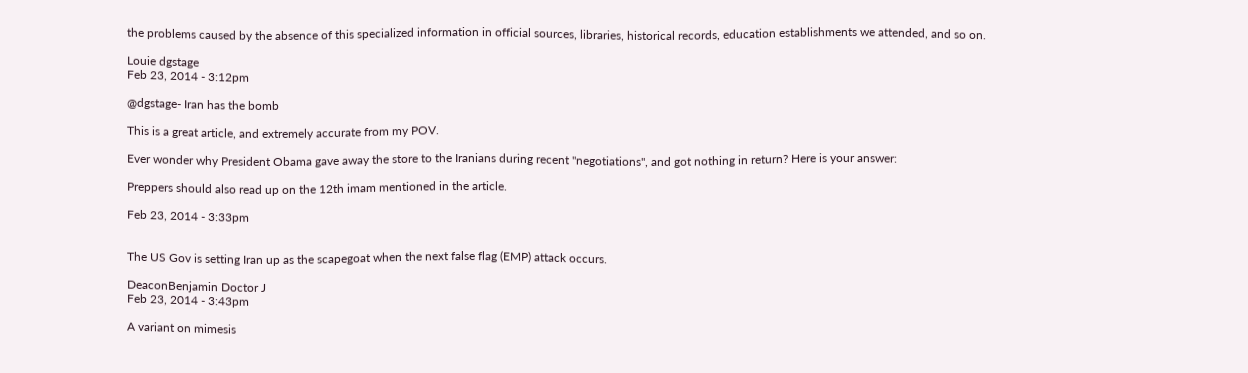the problems caused by the absence of this specialized information in official sources, libraries, historical records, education establishments we attended, and so on.

Louie dgstage
Feb 23, 2014 - 3:12pm

@dgstage- Iran has the bomb

This is a great article, and extremely accurate from my POV.

Ever wonder why President Obama gave away the store to the Iranians during recent "negotiations", and got nothing in return? Here is your answer:

Preppers should also read up on the 12th imam mentioned in the article.

Feb 23, 2014 - 3:33pm


The US Gov is setting Iran up as the scapegoat when the next false flag (EMP) attack occurs.

DeaconBenjamin Doctor J
Feb 23, 2014 - 3:43pm

A variant on mimesis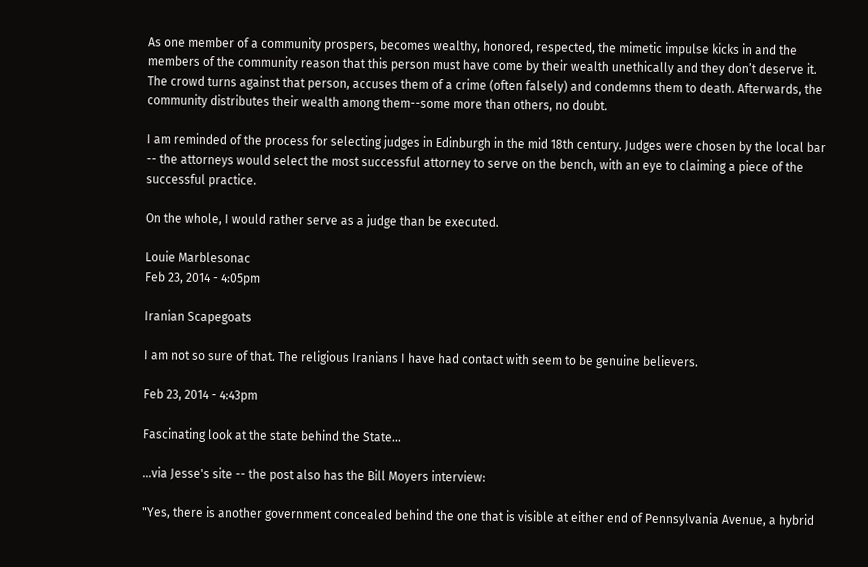As one member of a community prospers, becomes wealthy, honored, respected, the mimetic impulse kicks in and the members of the community reason that this person must have come by their wealth unethically and they don’t deserve it. The crowd turns against that person, accuses them of a crime (often falsely) and condemns them to death. Afterwards, the community distributes their wealth among them--some more than others, no doubt.

I am reminded of the process for selecting judges in Edinburgh in the mid 18th century. Judges were chosen by the local bar -- the attorneys would select the most successful attorney to serve on the bench, with an eye to claiming a piece of the successful practice.

On the whole, I would rather serve as a judge than be executed.

Louie Marblesonac
Feb 23, 2014 - 4:05pm

Iranian Scapegoats

I am not so sure of that. The religious Iranians I have had contact with seem to be genuine believers.

Feb 23, 2014 - 4:43pm

Fascinating look at the state behind the State...

...via Jesse's site -- the post also has the Bill Moyers interview:

"Yes, there is another government concealed behind the one that is visible at either end of Pennsylvania Avenue, a hybrid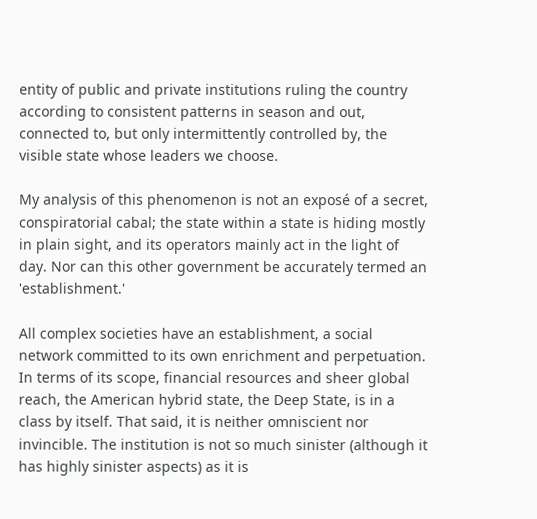entity of public and private institutions ruling the country according to consistent patterns in season and out, connected to, but only intermittently controlled by, the visible state whose leaders we choose.

My analysis of this phenomenon is not an exposé of a secret, conspiratorial cabal; the state within a state is hiding mostly in plain sight, and its operators mainly act in the light of day. Nor can this other government be accurately termed an 'establishment.'

All complex societies have an establishment, a social network committed to its own enrichment and perpetuation. In terms of its scope, financial resources and sheer global reach, the American hybrid state, the Deep State, is in a class by itself. That said, it is neither omniscient nor invincible. The institution is not so much sinister (although it has highly sinister aspects) as it is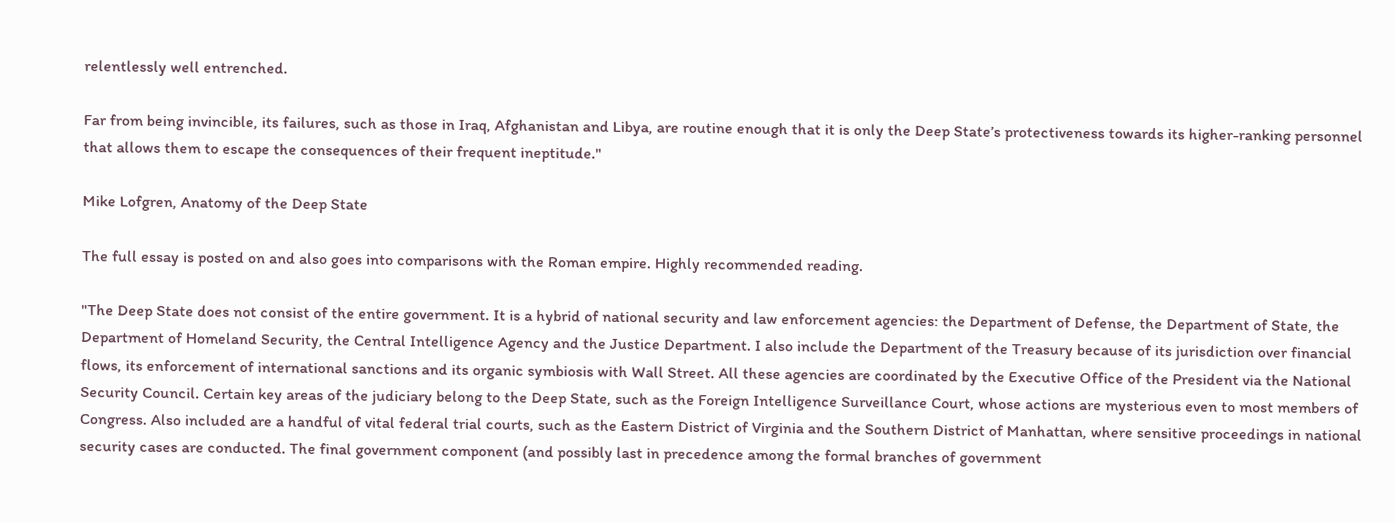relentlessly well entrenched.

Far from being invincible, its failures, such as those in Iraq, Afghanistan and Libya, are routine enough that it is only the Deep State’s protectiveness towards its higher-ranking personnel that allows them to escape the consequences of their frequent ineptitude."

Mike Lofgren, Anatomy of the Deep State

The full essay is posted on and also goes into comparisons with the Roman empire. Highly recommended reading.

"The Deep State does not consist of the entire government. It is a hybrid of national security and law enforcement agencies: the Department of Defense, the Department of State, the Department of Homeland Security, the Central Intelligence Agency and the Justice Department. I also include the Department of the Treasury because of its jurisdiction over financial flows, its enforcement of international sanctions and its organic symbiosis with Wall Street. All these agencies are coordinated by the Executive Office of the President via the National Security Council. Certain key areas of the judiciary belong to the Deep State, such as the Foreign Intelligence Surveillance Court, whose actions are mysterious even to most members of Congress. Also included are a handful of vital federal trial courts, such as the Eastern District of Virginia and the Southern District of Manhattan, where sensitive proceedings in national security cases are conducted. The final government component (and possibly last in precedence among the formal branches of government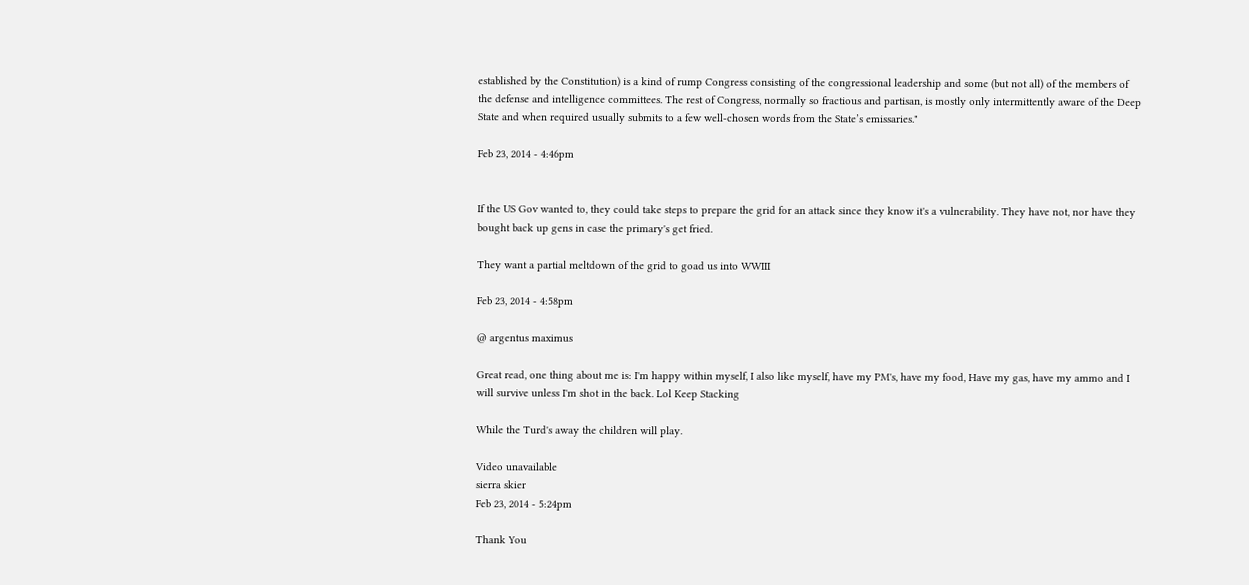established by the Constitution) is a kind of rump Congress consisting of the congressional leadership and some (but not all) of the members of the defense and intelligence committees. The rest of Congress, normally so fractious and partisan, is mostly only intermittently aware of the Deep State and when required usually submits to a few well-chosen words from the State’s emissaries."

Feb 23, 2014 - 4:46pm


If the US Gov wanted to, they could take steps to prepare the grid for an attack since they know it's a vulnerability. They have not, nor have they bought back up gens in case the primary's get fried.

They want a partial meltdown of the grid to goad us into WWIII

Feb 23, 2014 - 4:58pm

@ argentus maximus

Great read, one thing about me is: I'm happy within myself, I also like myself, have my PM's, have my food, Have my gas, have my ammo and I will survive unless I'm shot in the back. Lol Keep Stacking

While the Turd's away the children will play.

Video unavailable
sierra skier
Feb 23, 2014 - 5:24pm

Thank You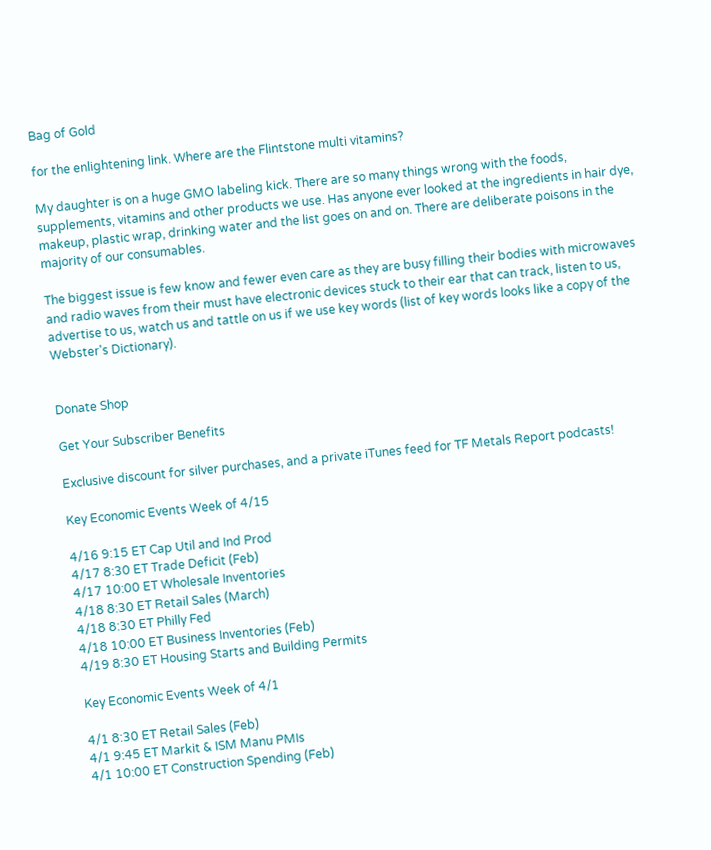Bag of Gold

for the enlightening link. Where are the Flintstone multi vitamins?

My daughter is on a huge GMO labeling kick. There are so many things wrong with the foods, supplements, vitamins and other products we use. Has anyone ever looked at the ingredients in hair dye, makeup, plastic wrap, drinking water and the list goes on and on. There are deliberate poisons in the majority of our consumables.

The biggest issue is few know and fewer even care as they are busy filling their bodies with microwaves and radio waves from their must have electronic devices stuck to their ear that can track, listen to us, advertise to us, watch us and tattle on us if we use key words (list of key words looks like a copy of the Webster's Dictionary).


Donate Shop

Get Your Subscriber Benefits

Exclusive discount for silver purchases, and a private iTunes feed for TF Metals Report podcasts!

Key Economic Events Week of 4/15

4/16 9:15 ET Cap Util and Ind Prod
4/17 8:30 ET Trade Deficit (Feb)
4/17 10:00 ET Wholesale Inventories
4/18 8:30 ET Retail Sales (March)
4/18 8:30 ET Philly Fed
4/18 10:00 ET Business Inventories (Feb)
4/19 8:30 ET Housing Starts and Building Permits

Key Economic Events Week of 4/1

4/1 8:30 ET Retail Sales (Feb)
4/1 9:45 ET Markit & ISM Manu PMIs
4/1 10:00 ET Construction Spending (Feb)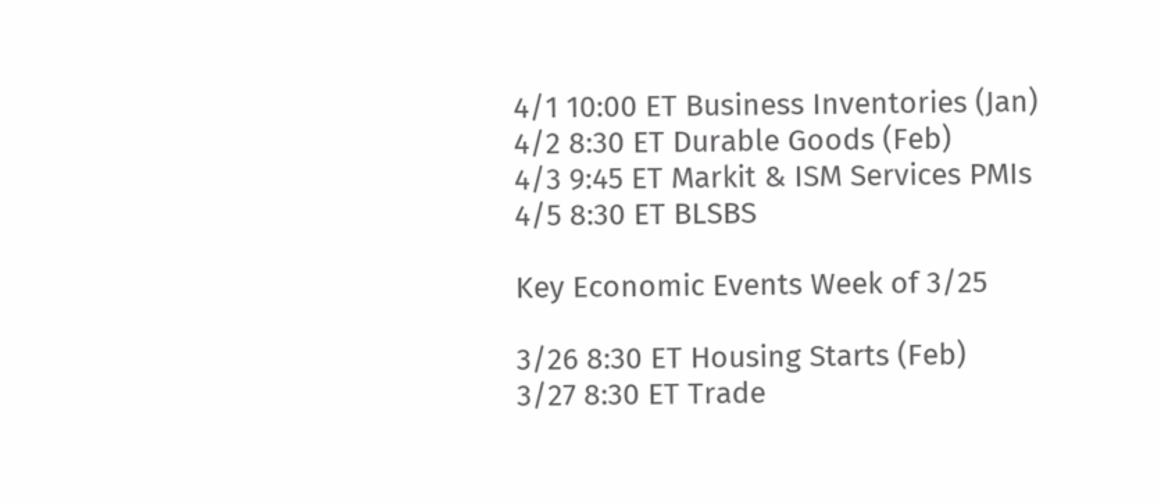4/1 10:00 ET Business Inventories (Jan)
4/2 8:30 ET Durable Goods (Feb)
4/3 9:45 ET Markit & ISM Services PMIs
4/5 8:30 ET BLSBS

Key Economic Events Week of 3/25

3/26 8:30 ET Housing Starts (Feb)
3/27 8:30 ET Trade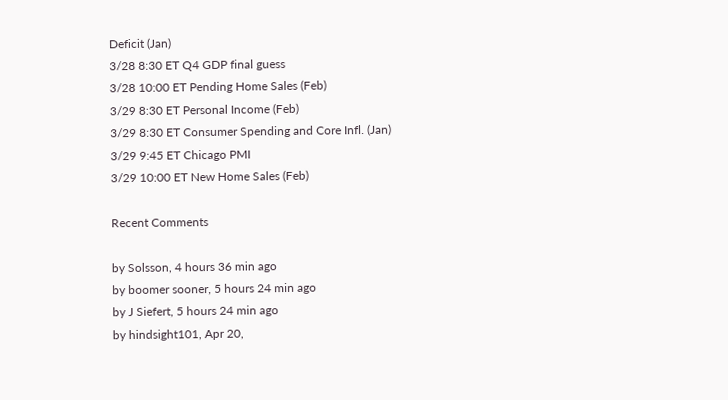Deficit (Jan)
3/28 8:30 ET Q4 GDP final guess
3/28 10:00 ET Pending Home Sales (Feb)
3/29 8:30 ET Personal Income (Feb)
3/29 8:30 ET Consumer Spending and Core Infl. (Jan)
3/29 9:45 ET Chicago PMI
3/29 10:00 ET New Home Sales (Feb)

Recent Comments

by Solsson, 4 hours 36 min ago
by boomer sooner, 5 hours 24 min ago
by J Siefert, 5 hours 24 min ago
by hindsight101, Apr 20,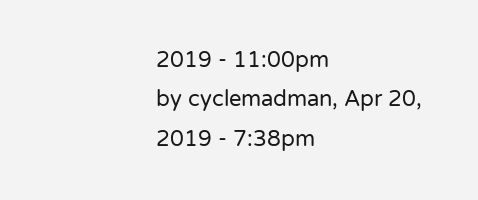2019 - 11:00pm
by cyclemadman, Apr 20, 2019 - 7:38pm